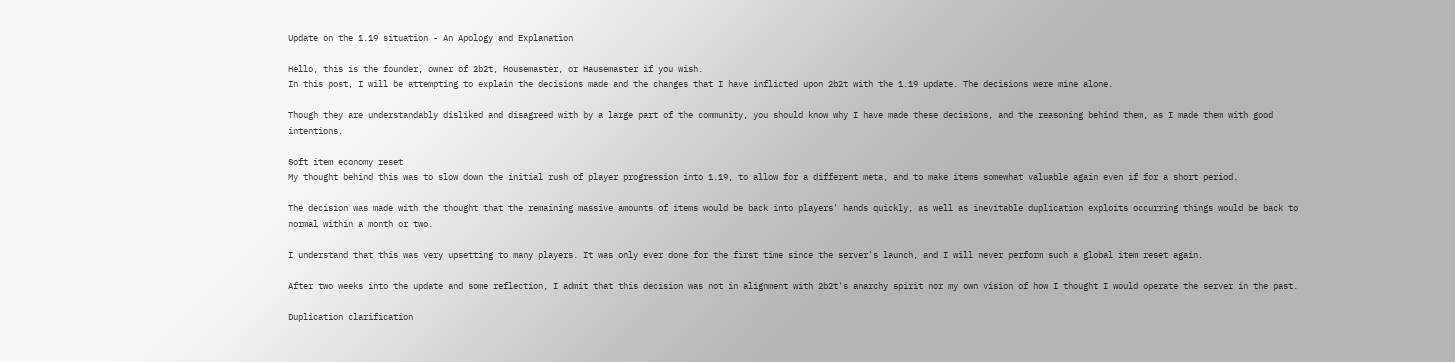Update on the 1.19 situation - An Apology and Explanation

Hello, this is the founder, owner of 2b2t, Housemaster, or Hausemaster if you wish.
In this post, I will be attempting to explain the decisions made and the changes that I have inflicted upon 2b2t with the 1.19 update. The decisions were mine alone.

Though they are understandably disliked and disagreed with by a large part of the community, you should know why I have made these decisions, and the reasoning behind them, as I made them with good intentions.

Soft item economy reset
My thought behind this was to slow down the initial rush of player progression into 1.19, to allow for a different meta, and to make items somewhat valuable again even if for a short period.

The decision was made with the thought that the remaining massive amounts of items would be back into players' hands quickly, as well as inevitable duplication exploits occurring things would be back to normal within a month or two.

I understand that this was very upsetting to many players. It was only ever done for the first time since the server's launch, and I will never perform such a global item reset again.

After two weeks into the update and some reflection, I admit that this decision was not in alignment with 2b2t's anarchy spirit nor my own vision of how I thought I would operate the server in the past.

Duplication clarification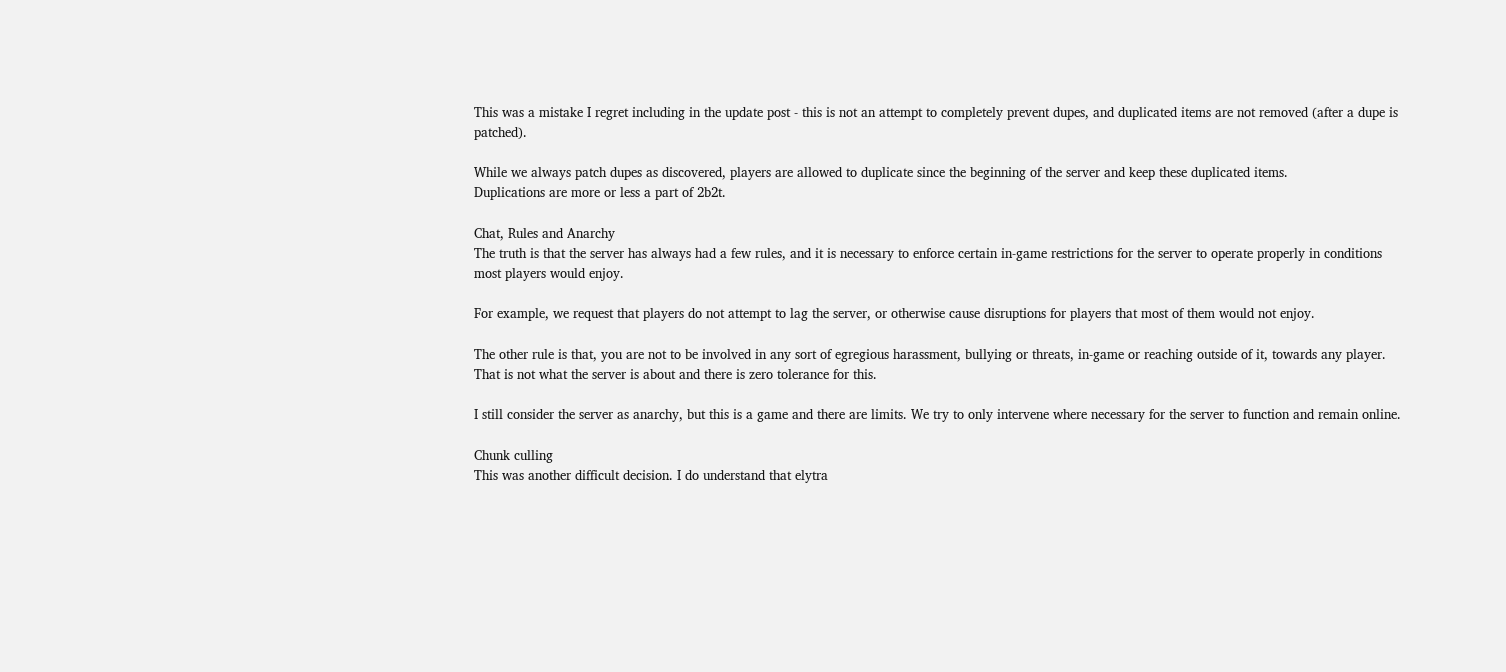This was a mistake I regret including in the update post - this is not an attempt to completely prevent dupes, and duplicated items are not removed (after a dupe is patched).

While we always patch dupes as discovered, players are allowed to duplicate since the beginning of the server and keep these duplicated items.
Duplications are more or less a part of 2b2t.

Chat, Rules and Anarchy
The truth is that the server has always had a few rules, and it is necessary to enforce certain in-game restrictions for the server to operate properly in conditions most players would enjoy.

For example, we request that players do not attempt to lag the server, or otherwise cause disruptions for players that most of them would not enjoy.

The other rule is that, you are not to be involved in any sort of egregious harassment, bullying or threats, in-game or reaching outside of it, towards any player. That is not what the server is about and there is zero tolerance for this.

I still consider the server as anarchy, but this is a game and there are limits. We try to only intervene where necessary for the server to function and remain online.

Chunk culling
This was another difficult decision. I do understand that elytra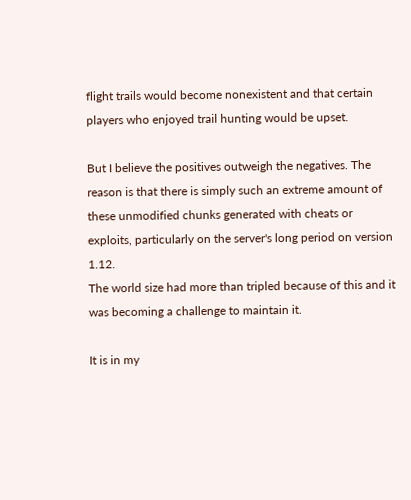flight trails would become nonexistent and that certain players who enjoyed trail hunting would be upset.

But I believe the positives outweigh the negatives. The reason is that there is simply such an extreme amount of these unmodified chunks generated with cheats or exploits, particularly on the server's long period on version 1.12.
The world size had more than tripled because of this and it was becoming a challenge to maintain it.

It is in my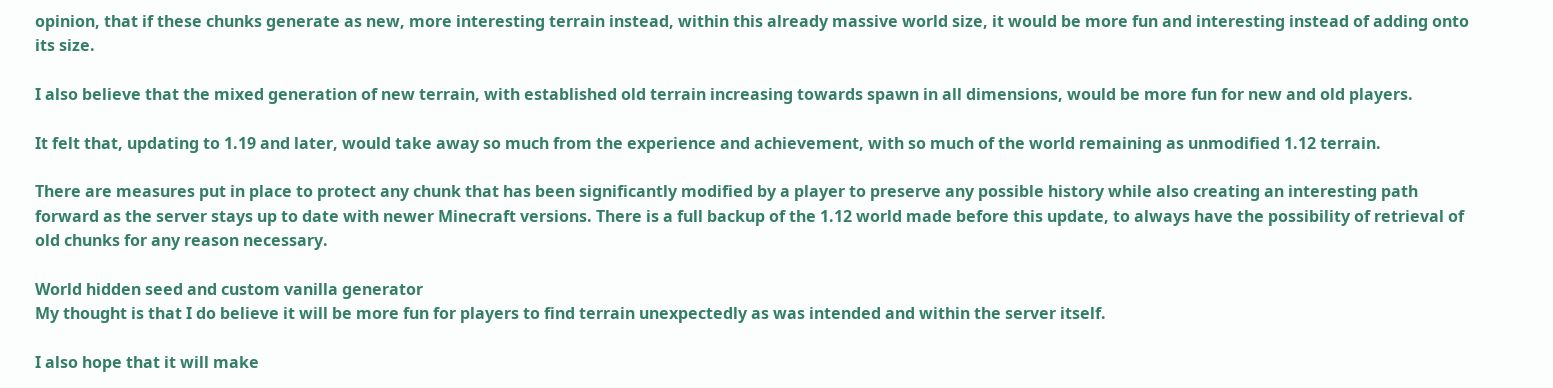opinion, that if these chunks generate as new, more interesting terrain instead, within this already massive world size, it would be more fun and interesting instead of adding onto its size.

I also believe that the mixed generation of new terrain, with established old terrain increasing towards spawn in all dimensions, would be more fun for new and old players.

It felt that, updating to 1.19 and later, would take away so much from the experience and achievement, with so much of the world remaining as unmodified 1.12 terrain.

There are measures put in place to protect any chunk that has been significantly modified by a player to preserve any possible history while also creating an interesting path forward as the server stays up to date with newer Minecraft versions. There is a full backup of the 1.12 world made before this update, to always have the possibility of retrieval of old chunks for any reason necessary.

World hidden seed and custom vanilla generator
My thought is that I do believe it will be more fun for players to find terrain unexpectedly as was intended and within the server itself.

I also hope that it will make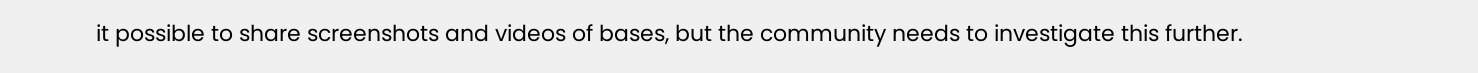it possible to share screenshots and videos of bases, but the community needs to investigate this further.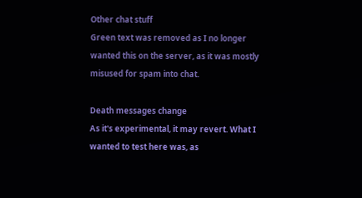Other chat stuff
Green text was removed as I no longer wanted this on the server, as it was mostly misused for spam into chat.

Death messages change
As it's experimental, it may revert. What I wanted to test here was, as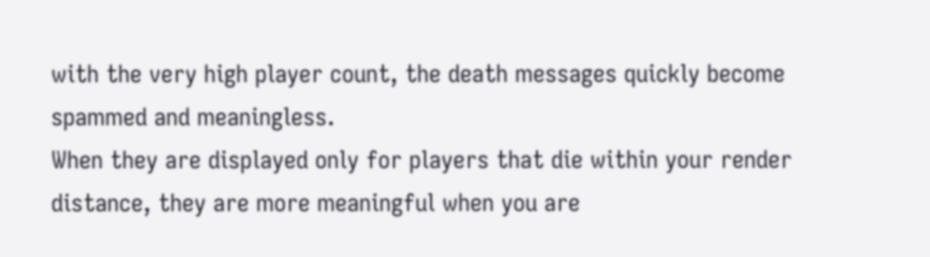with the very high player count, the death messages quickly become spammed and meaningless.
When they are displayed only for players that die within your render distance, they are more meaningful when you are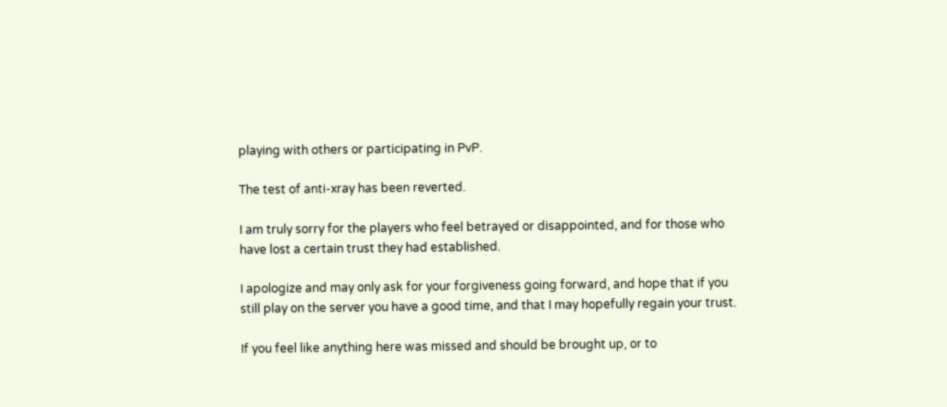playing with others or participating in PvP.

The test of anti-xray has been reverted.

I am truly sorry for the players who feel betrayed or disappointed, and for those who have lost a certain trust they had established.

I apologize and may only ask for your forgiveness going forward, and hope that if you still play on the server you have a good time, and that I may hopefully regain your trust.

If you feel like anything here was missed and should be brought up, or to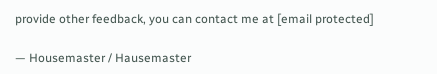provide other feedback, you can contact me at [email protected]

— Housemaster / Hausemaster